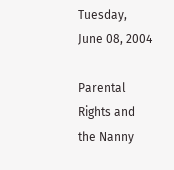Tuesday, June 08, 2004

Parental Rights and the Nanny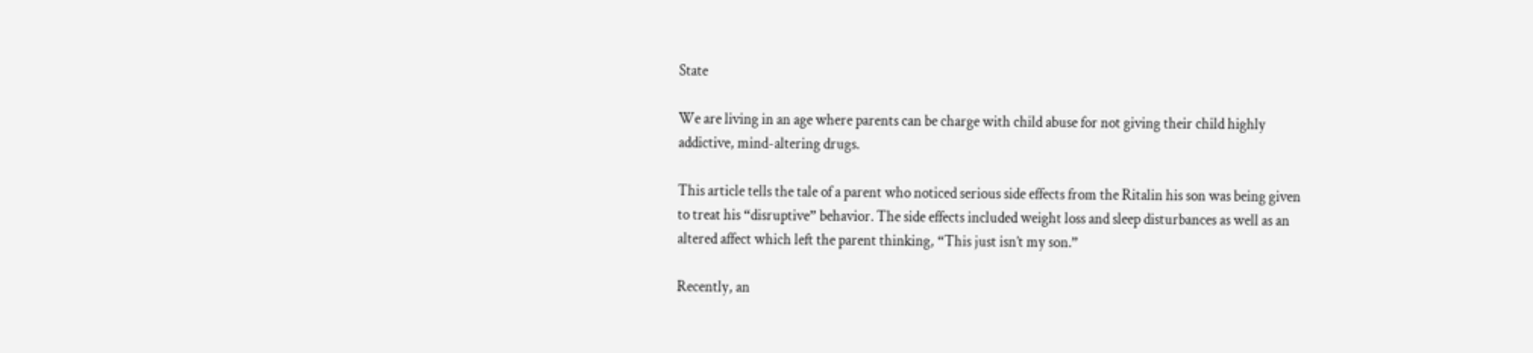State

We are living in an age where parents can be charge with child abuse for not giving their child highly addictive, mind-altering drugs.

This article tells the tale of a parent who noticed serious side effects from the Ritalin his son was being given to treat his “disruptive” behavior. The side effects included weight loss and sleep disturbances as well as an altered affect which left the parent thinking, “This just isn’t my son.”

Recently, an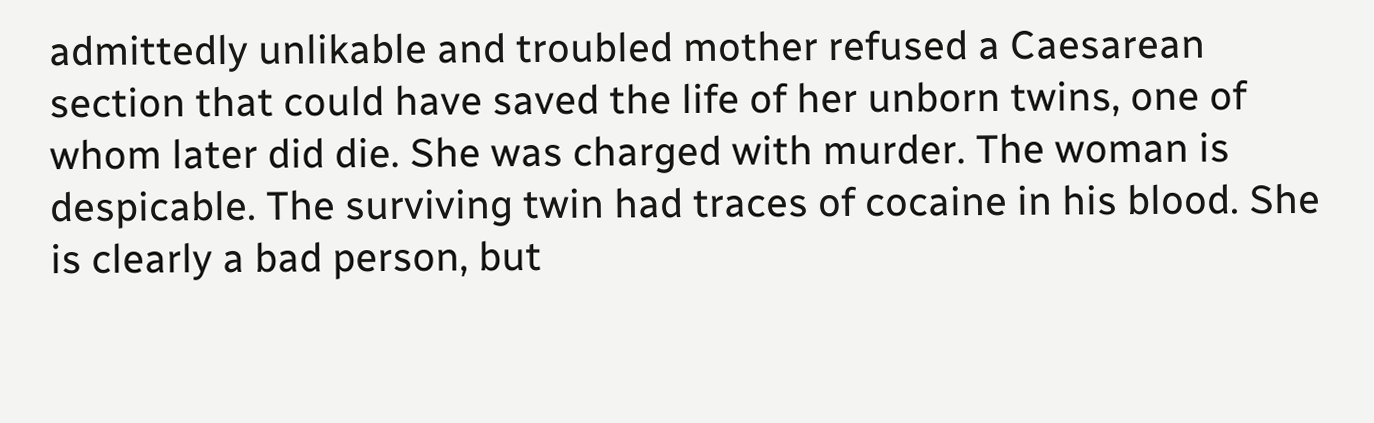admittedly unlikable and troubled mother refused a Caesarean section that could have saved the life of her unborn twins, one of whom later did die. She was charged with murder. The woman is despicable. The surviving twin had traces of cocaine in his blood. She is clearly a bad person, but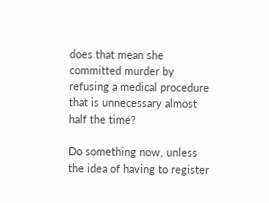does that mean she committed murder by refusing a medical procedure that is unnecessary almost half the time?

Do something now, unless the idea of having to register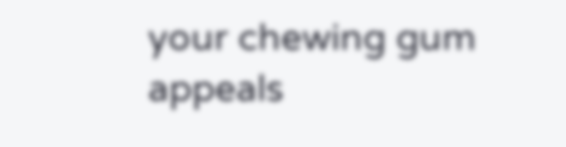your chewing gum appeals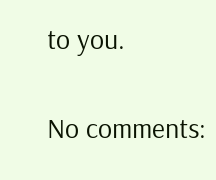to you.

No comments: